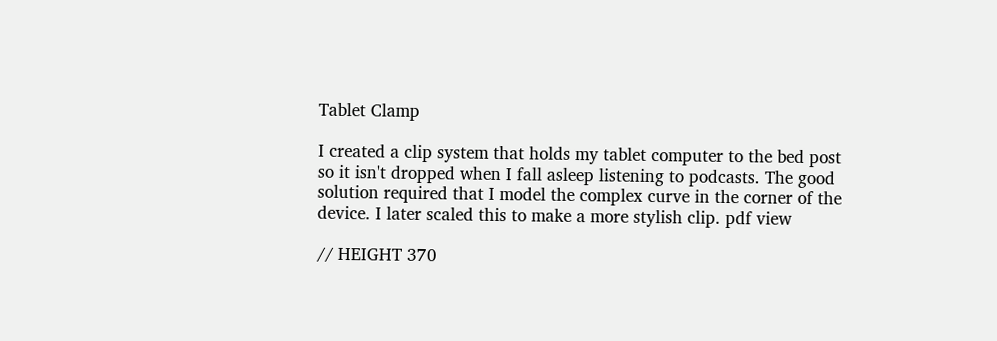Tablet Clamp

I created a clip system that holds my tablet computer to the bed post so it isn't dropped when I fall asleep listening to podcasts. The good solution required that I model the complex curve in the corner of the device. I later scaled this to make a more stylish clip. pdf view

// HEIGHT 370